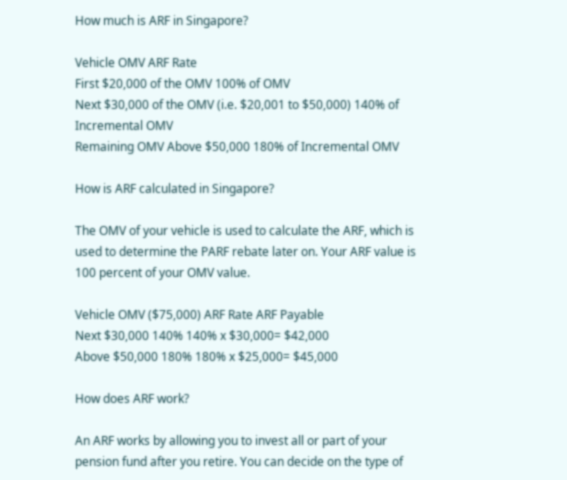How much is ARF in Singapore?

Vehicle OMV ARF Rate
First $20,000 of the OMV 100% of OMV
Next $30,000 of the OMV (i.e. $20,001 to $50,000) 140% of Incremental OMV
Remaining OMV Above $50,000 180% of Incremental OMV

How is ARF calculated in Singapore?

The OMV of your vehicle is used to calculate the ARF, which is used to determine the PARF rebate later on. Your ARF value is 100 percent of your OMV value.

Vehicle OMV ($75,000) ARF Rate ARF Payable
Next $30,000 140% 140% x $30,000= $42,000
Above $50,000 180% 180% x $25,000= $45,000

How does ARF work?

An ARF works by allowing you to invest all or part of your pension fund after you retire. You can decide on the type of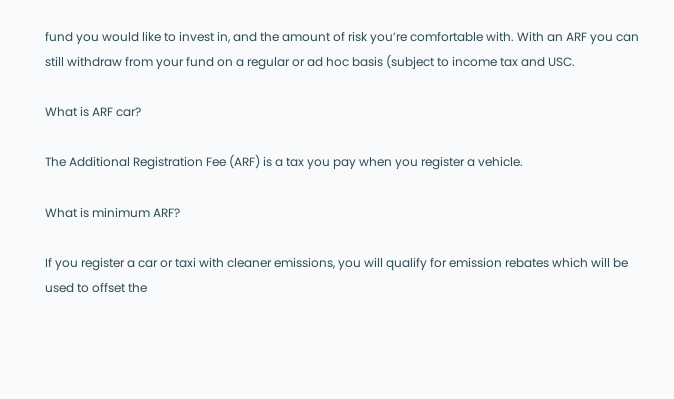fund you would like to invest in, and the amount of risk you’re comfortable with. With an ARF you can still withdraw from your fund on a regular or ad hoc basis (subject to income tax and USC.

What is ARF car?

The Additional Registration Fee (ARF) is a tax you pay when you register a vehicle.

What is minimum ARF?

If you register a car or taxi with cleaner emissions, you will qualify for emission rebates which will be used to offset the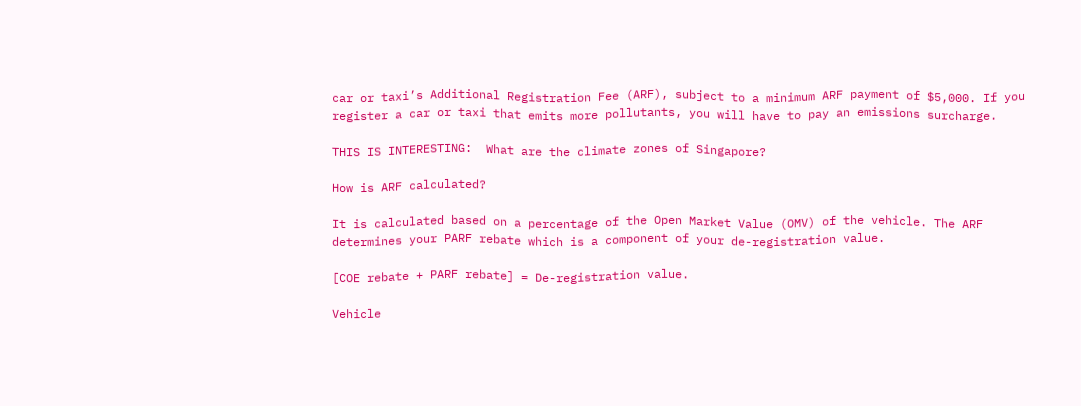car or taxi’s Additional Registration Fee (ARF), subject to a minimum ARF payment of $5,000. If you register a car or taxi that emits more pollutants, you will have to pay an emissions surcharge.

THIS IS INTERESTING:  What are the climate zones of Singapore?

How is ARF calculated?

It is calculated based on a percentage of the Open Market Value (OMV) of the vehicle. The ARF determines your PARF rebate which is a component of your de-registration value.

[COE rebate + PARF rebate] = De-registration value.

Vehicle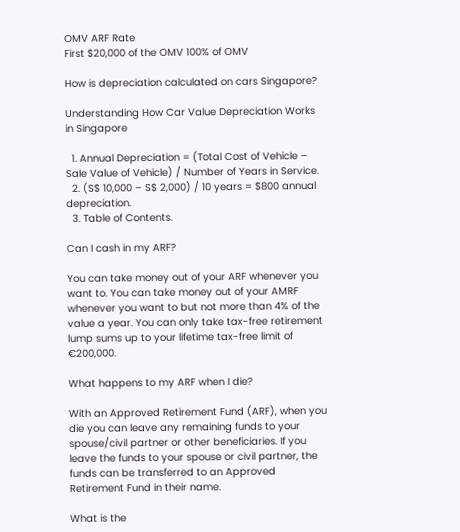OMV ARF Rate
First $20,000 of the OMV 100% of OMV

How is depreciation calculated on cars Singapore?

Understanding How Car Value Depreciation Works in Singapore

  1. Annual Depreciation = (Total Cost of Vehicle – Sale Value of Vehicle) / Number of Years in Service.
  2. (S$ 10,000 – S$ 2,000) / 10 years = $800 annual depreciation.
  3. Table of Contents.

Can I cash in my ARF?

You can take money out of your ARF whenever you want to. You can take money out of your AMRF whenever you want to but not more than 4% of the value a year. You can only take tax-free retirement lump sums up to your lifetime tax-free limit of €200,000.

What happens to my ARF when I die?

With an Approved Retirement Fund (ARF), when you die you can leave any remaining funds to your spouse/civil partner or other beneficiaries. If you leave the funds to your spouse or civil partner, the funds can be transferred to an Approved Retirement Fund in their name.

What is the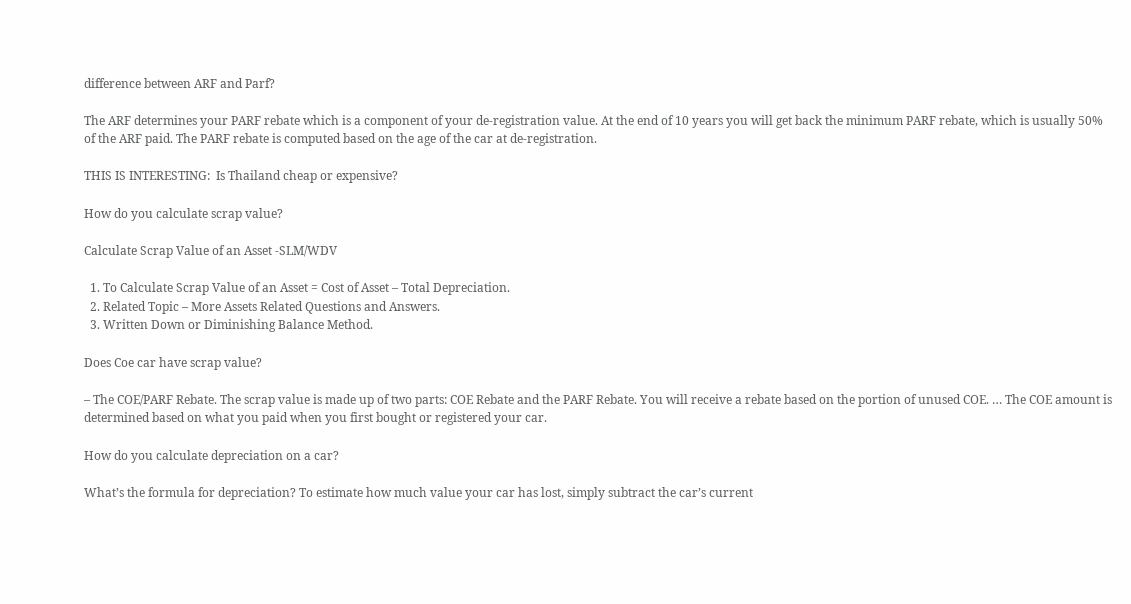difference between ARF and Parf?

The ARF determines your PARF rebate which is a component of your de-registration value. At the end of 10 years you will get back the minimum PARF rebate, which is usually 50% of the ARF paid. The PARF rebate is computed based on the age of the car at de-registration.

THIS IS INTERESTING:  Is Thailand cheap or expensive?

How do you calculate scrap value?

Calculate Scrap Value of an Asset -SLM/WDV

  1. To Calculate Scrap Value of an Asset = Cost of Asset – Total Depreciation.
  2. Related Topic – More Assets Related Questions and Answers.
  3. Written Down or Diminishing Balance Method.

Does Coe car have scrap value?

– The COE/PARF Rebate. The scrap value is made up of two parts: COE Rebate and the PARF Rebate. You will receive a rebate based on the portion of unused COE. … The COE amount is determined based on what you paid when you first bought or registered your car.

How do you calculate depreciation on a car?

What’s the formula for depreciation? To estimate how much value your car has lost, simply subtract the car’s current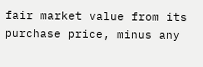fair market value from its purchase price, minus any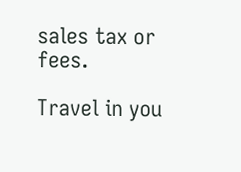sales tax or fees.

Travel in you